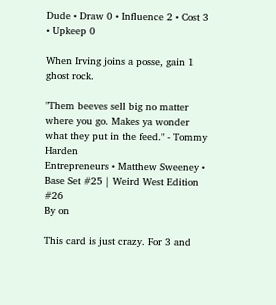Dude • Draw 0 • Influence 2 • Cost 3 • Upkeep 0

When Irving joins a posse, gain 1 ghost rock.

"Them beeves sell big no matter where you go. Makes ya wonder what they put in the feed." - Tommy Harden
Entrepreneurs • Matthew Sweeney • Base Set #25 | Weird West Edition #26
By on

This card is just crazy. For 3 and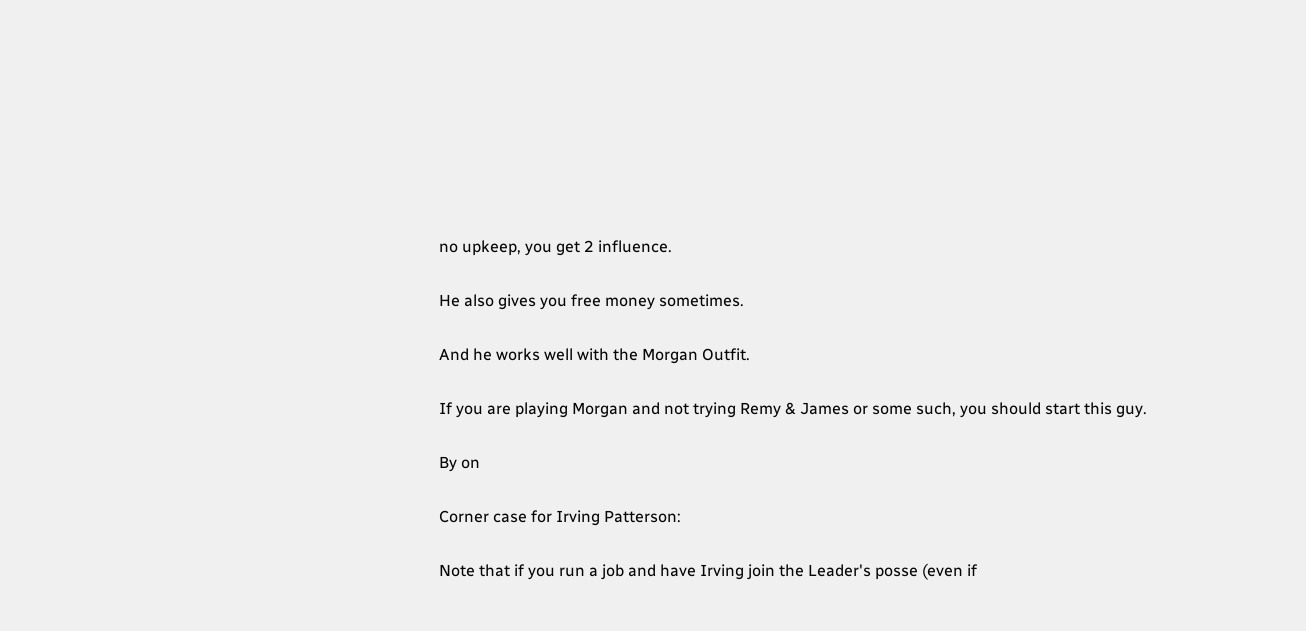no upkeep, you get 2 influence.

He also gives you free money sometimes.

And he works well with the Morgan Outfit.

If you are playing Morgan and not trying Remy & James or some such, you should start this guy.

By on

Corner case for Irving Patterson:

Note that if you run a job and have Irving join the Leader's posse (even if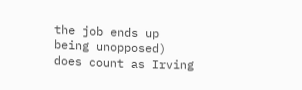the job ends up being unopposed) does count as Irving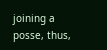joining a posse, thus,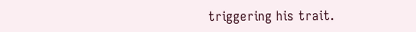triggering his trait.